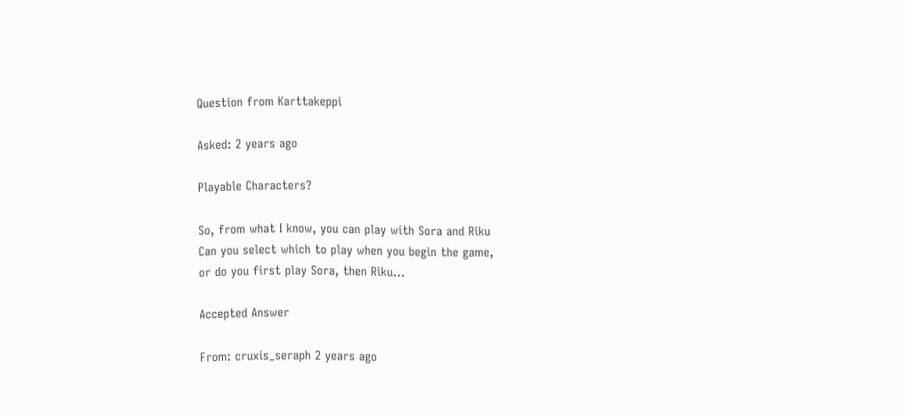Question from Karttakeppi

Asked: 2 years ago

Playable Characters?

So, from what I know, you can play with Sora and Riku
Can you select which to play when you begin the game,
or do you first play Sora, then Riku...

Accepted Answer

From: cruxis_seraph 2 years ago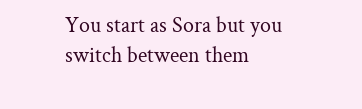You start as Sora but you switch between them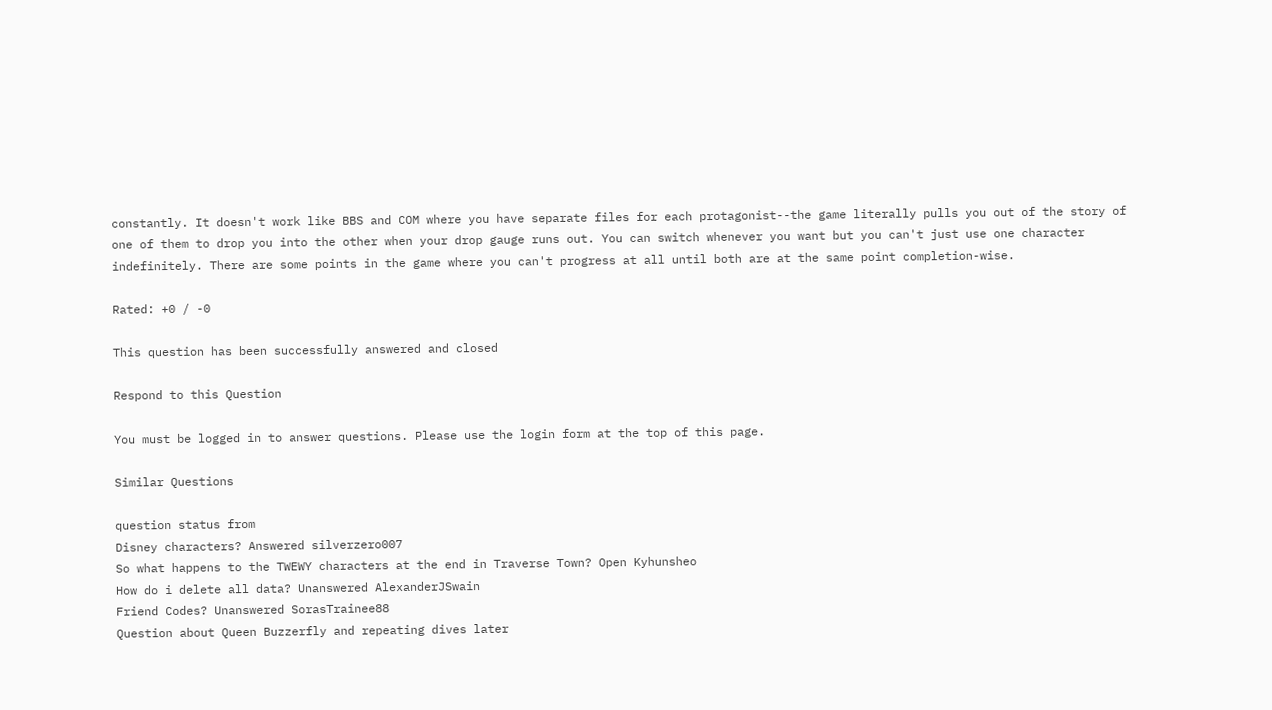constantly. It doesn't work like BBS and COM where you have separate files for each protagonist--the game literally pulls you out of the story of one of them to drop you into the other when your drop gauge runs out. You can switch whenever you want but you can't just use one character indefinitely. There are some points in the game where you can't progress at all until both are at the same point completion-wise.

Rated: +0 / -0

This question has been successfully answered and closed

Respond to this Question

You must be logged in to answer questions. Please use the login form at the top of this page.

Similar Questions

question status from
Disney characters? Answered silverzero007
So what happens to the TWEWY characters at the end in Traverse Town? Open Kyhunsheo
How do i delete all data? Unanswered AlexanderJSwain
Friend Codes? Unanswered SorasTrainee88
Question about Queen Buzzerfly and repeating dives later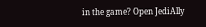in the game? Open JediAlly